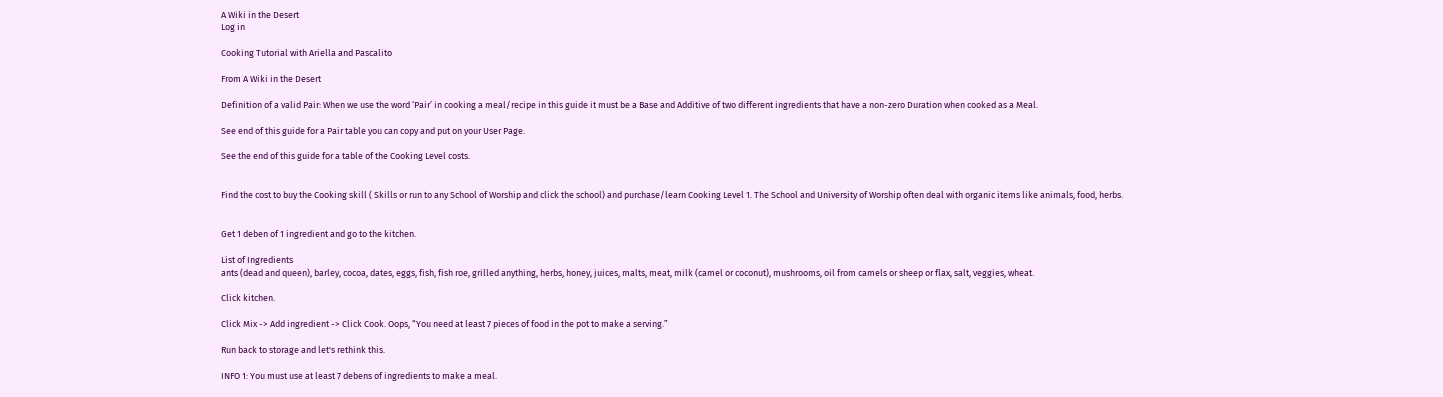A Wiki in the Desert
Log in

Cooking Tutorial with Ariella and Pascalito

From A Wiki in the Desert

Definition of a valid Pair: When we use the word ‘Pair’ in cooking a meal/recipe in this guide it must be a Base and Additive of two different ingredients that have a non-zero Duration when cooked as a Meal.

See end of this guide for a Pair table you can copy and put on your User Page.

See the end of this guide for a table of the Cooking Level costs.


Find the cost to buy the Cooking skill ( Skills or run to any School of Worship and click the school) and purchase/learn Cooking Level 1. The School and University of Worship often deal with organic items like animals, food, herbs.


Get 1 deben of 1 ingredient and go to the kitchen.

List of Ingredients
ants (dead and queen), barley, cocoa, dates, eggs, fish, fish roe, grilled anything, herbs, honey, juices, malts, meat, milk (camel or coconut), mushrooms, oil from camels or sheep or flax, salt, veggies, wheat.

Click kitchen.

Click Mix -> Add ingredient -> Click Cook. Oops, “You need at least 7 pieces of food in the pot to make a serving.”

Run back to storage and let's rethink this.

INFO 1: You must use at least 7 debens of ingredients to make a meal.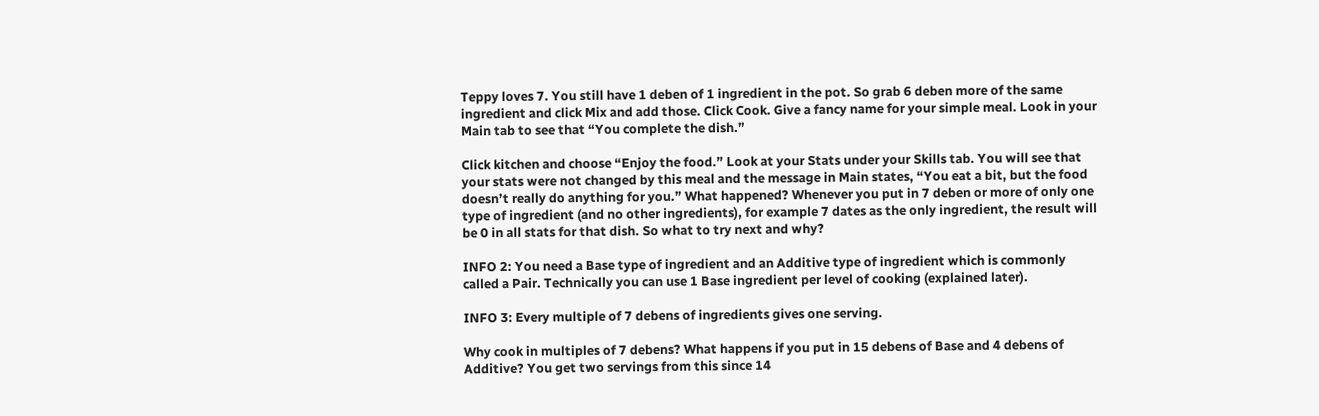Teppy loves 7. You still have 1 deben of 1 ingredient in the pot. So grab 6 deben more of the same ingredient and click Mix and add those. Click Cook. Give a fancy name for your simple meal. Look in your Main tab to see that “You complete the dish.”

Click kitchen and choose “Enjoy the food.” Look at your Stats under your Skills tab. You will see that your stats were not changed by this meal and the message in Main states, “You eat a bit, but the food doesn’t really do anything for you.” What happened? Whenever you put in 7 deben or more of only one type of ingredient (and no other ingredients), for example 7 dates as the only ingredient, the result will be 0 in all stats for that dish. So what to try next and why?

INFO 2: You need a Base type of ingredient and an Additive type of ingredient which is commonly called a Pair. Technically you can use 1 Base ingredient per level of cooking (explained later).

INFO 3: Every multiple of 7 debens of ingredients gives one serving.

Why cook in multiples of 7 debens? What happens if you put in 15 debens of Base and 4 debens of Additive? You get two servings from this since 14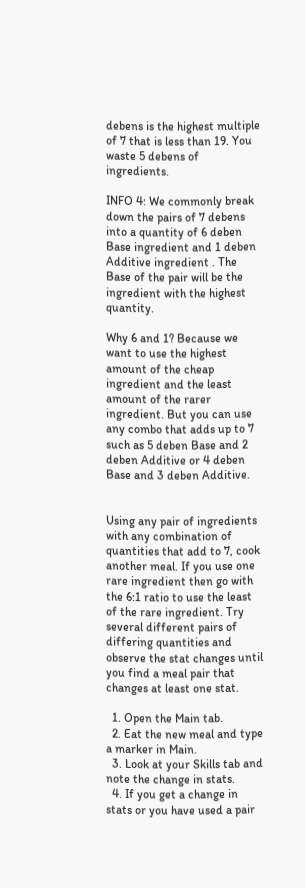debens is the highest multiple of 7 that is less than 19. You waste 5 debens of ingredients.

INFO 4: We commonly break down the pairs of 7 debens into a quantity of 6 deben Base ingredient and 1 deben Additive ingredient . The Base of the pair will be the ingredient with the highest quantity.

Why 6 and 1? Because we want to use the highest amount of the cheap ingredient and the least amount of the rarer ingredient. But you can use any combo that adds up to 7 such as 5 deben Base and 2 deben Additive or 4 deben Base and 3 deben Additive.


Using any pair of ingredients with any combination of quantities that add to 7, cook another meal. If you use one rare ingredient then go with the 6:1 ratio to use the least of the rare ingredient. Try several different pairs of differing quantities and observe the stat changes until you find a meal pair that changes at least one stat.

  1. Open the Main tab.
  2. Eat the new meal and type a marker in Main.
  3. Look at your Skills tab and note the change in stats.
  4. If you get a change in stats or you have used a pair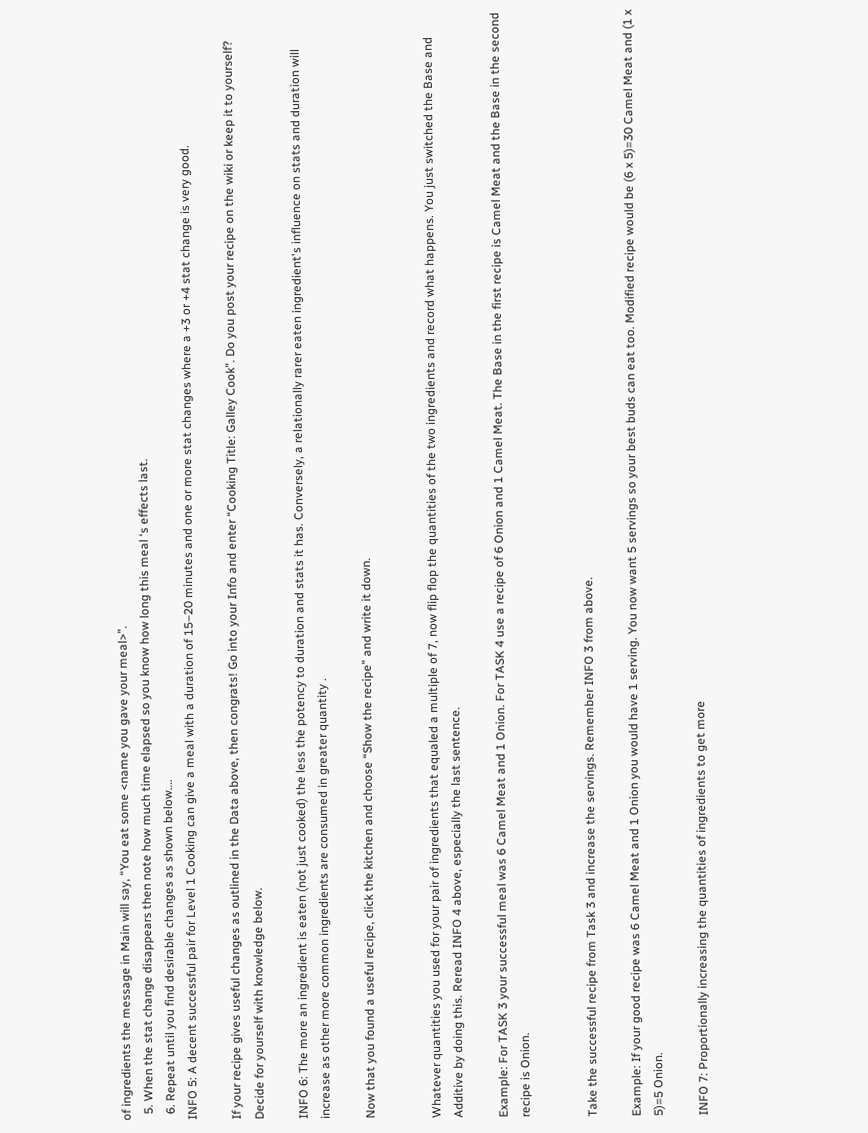of ingredients the message in Main will say, “You eat some <name you gave your meal>”.
  5. When the stat change disappears then note how much time elapsed so you know how long this meal ‘s effects last.
  6. Repeat until you find desirable changes as shown below….
INFO 5: A decent successful pair for Level 1 Cooking can give a meal with a duration of 15–20 minutes and one or more stat changes where a +3 or +4 stat change is very good.

If your recipe gives useful changes as outlined in the Data above, then congrats! Go into your Info and enter “Cooking Title: Galley Cook”. Do you post your recipe on the wiki or keep it to yourself? Decide for yourself with knowledge below.

INFO 6: The more an ingredient is eaten (not just cooked) the less the potency to duration and stats it has. Conversely, a relationally rarer eaten ingredient's influence on stats and duration will increase as other more common ingredients are consumed in greater quantity .

Now that you found a useful recipe, click the kitchen and choose “Show the recipe” and write it down.


Whatever quantities you used for your pair of ingredients that equaled a multiple of 7, now flip flop the quantities of the two ingredients and record what happens. You just switched the Base and Additive by doing this. Reread INFO 4 above, especially the last sentence.

Example: For TASK 3 your successful meal was 6 Camel Meat and 1 Onion. For TASK 4 use a recipe of 6 Onion and 1 Camel Meat. The Base in the first recipe is Camel Meat and the Base in the second recipe is Onion.


Take the successful recipe from Task 3 and increase the servings. Remember INFO 3 from above.

Example: If your good recipe was 6 Camel Meat and 1 Onion you would have 1 serving. You now want 5 servings so your best buds can eat too. Modified recipe would be (6 x 5)=30 Camel Meat and (1 x 5)=5 Onion.

INFO 7: Proportionally increasing the quantities of ingredients to get more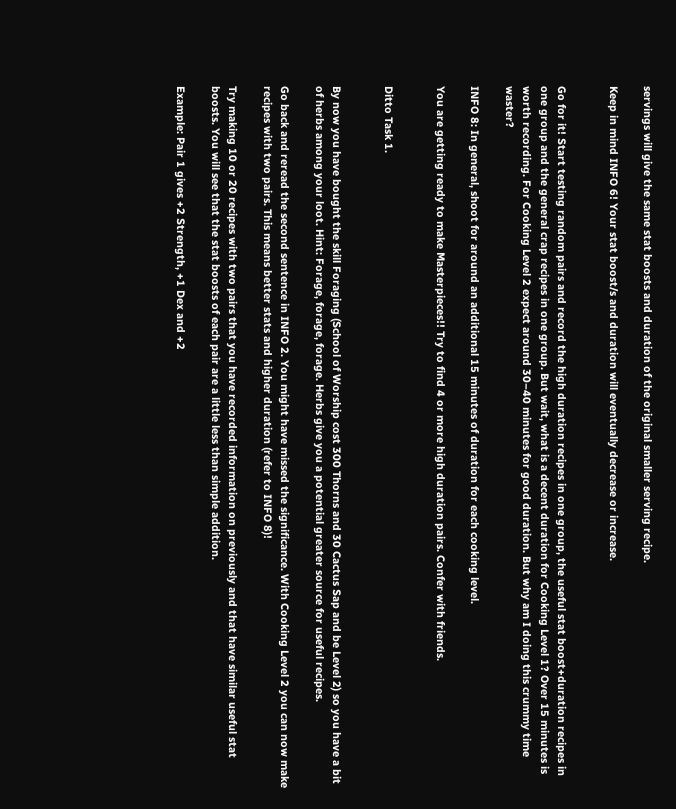servings will give the same stat boosts and duration of the original smaller serving recipe.

Keep in mind INFO 6! Your stat boost/s and duration will eventually decrease or increase.


Go for it! Start testing random pairs and record the high duration recipes in one group, the useful stat boost+duration recipes in one group and the general crap recipes in one group. But wait, what is a decent duration for Cooking Level 1? Over 15 minutes is worth recording. For Cooking Level 2 expect around 30–40 minutes for good duration. But why am I doing this crummy time waster?

INFO 8: In general, shoot for around an additional 15 minutes of duration for each cooking level.

You are getting ready to make Masterpieces!! Try to find 4 or more high duration pairs. Confer with friends.


Ditto Task 1.


By now you have bought the skill Foraging (School of Worship cost 300 Thorns and 30 Cactus Sap and be Level 2) so you have a bit of herbs among your loot. Hint: Forage, forage, forage. Herbs give you a potential greater source for useful recipes.

Go back and reread the second sentence in INFO 2. You might have missed the significance. With Cooking Level 2 you can now make recipes with two pairs. This means better stats and higher duration (refer to INFO 8)!

Try making 10 or 20 recipes with two pairs that you have recorded information on previously and that have similar useful stat boosts. You will see that the stat boosts of each pair are a little less than simple addition.

Example: Pair 1 gives +2 Strength, +1 Dex and +2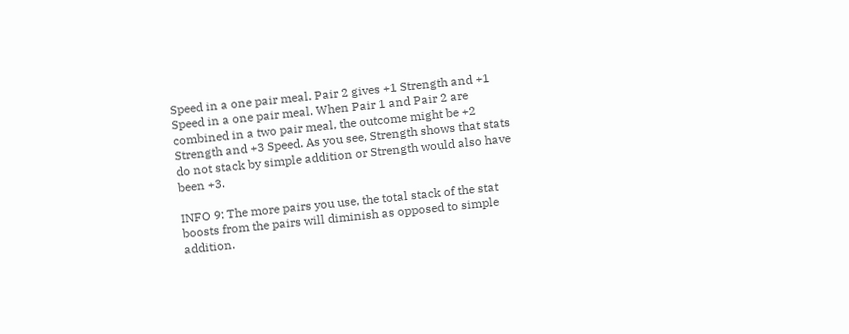Speed in a one pair meal. Pair 2 gives +1 Strength and +1 Speed in a one pair meal. When Pair 1 and Pair 2 are combined in a two pair meal, the outcome might be +2 Strength and +3 Speed. As you see, Strength shows that stats do not stack by simple addition or Strength would also have been +3.

INFO 9: The more pairs you use, the total stack of the stat boosts from the pairs will diminish as opposed to simple addition.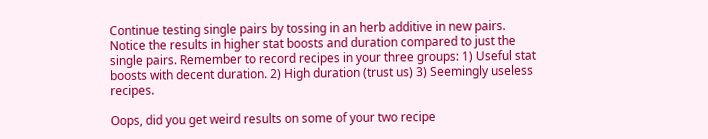Continue testing single pairs by tossing in an herb additive in new pairs. Notice the results in higher stat boosts and duration compared to just the single pairs. Remember to record recipes in your three groups: 1) Useful stat boosts with decent duration. 2) High duration (trust us) 3) Seemingly useless recipes.

Oops, did you get weird results on some of your two recipe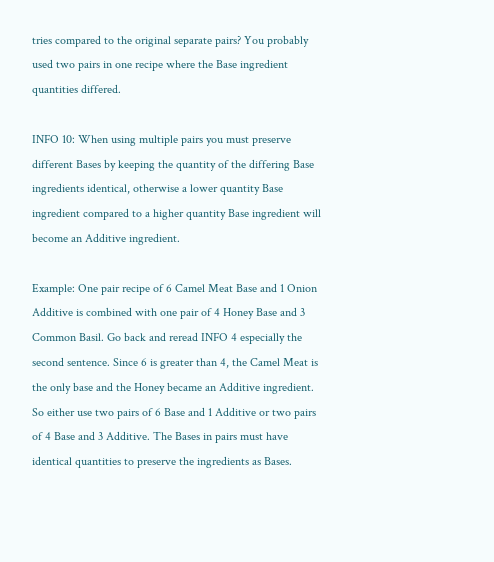tries compared to the original separate pairs? You probably used two pairs in one recipe where the Base ingredient quantities differed.

INFO 10: When using multiple pairs you must preserve different Bases by keeping the quantity of the differing Base ingredients identical, otherwise a lower quantity Base ingredient compared to a higher quantity Base ingredient will become an Additive ingredient.

Example: One pair recipe of 6 Camel Meat Base and 1 Onion Additive is combined with one pair of 4 Honey Base and 3 Common Basil. Go back and reread INFO 4 especially the second sentence. Since 6 is greater than 4, the Camel Meat is the only base and the Honey became an Additive ingredient. So either use two pairs of 6 Base and 1 Additive or two pairs of 4 Base and 3 Additive. The Bases in pairs must have identical quantities to preserve the ingredients as Bases.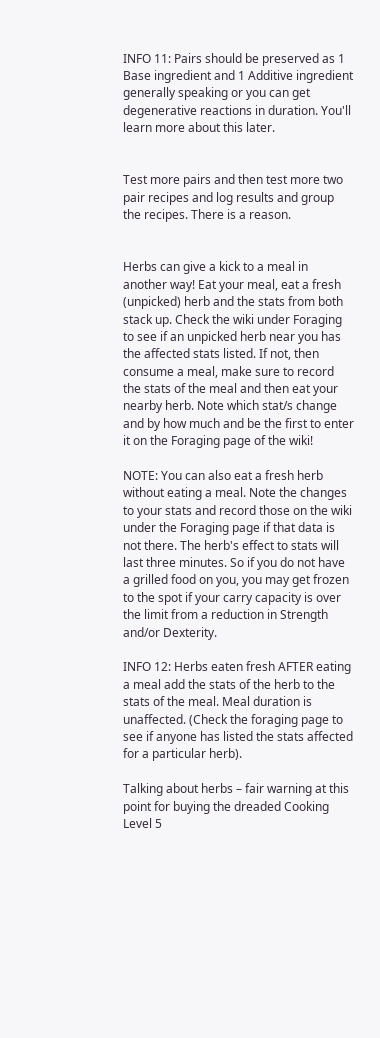INFO 11: Pairs should be preserved as 1 Base ingredient and 1 Additive ingredient generally speaking or you can get degenerative reactions in duration. You'll learn more about this later.


Test more pairs and then test more two pair recipes and log results and group the recipes. There is a reason.


Herbs can give a kick to a meal in another way! Eat your meal, eat a fresh (unpicked) herb and the stats from both stack up. Check the wiki under Foraging to see if an unpicked herb near you has the affected stats listed. If not, then consume a meal, make sure to record the stats of the meal and then eat your nearby herb. Note which stat/s change and by how much and be the first to enter it on the Foraging page of the wiki!

NOTE: You can also eat a fresh herb without eating a meal. Note the changes to your stats and record those on the wiki under the Foraging page if that data is not there. The herb's effect to stats will last three minutes. So if you do not have a grilled food on you, you may get frozen to the spot if your carry capacity is over the limit from a reduction in Strength and/or Dexterity.

INFO 12: Herbs eaten fresh AFTER eating a meal add the stats of the herb to the stats of the meal. Meal duration is unaffected. (Check the foraging page to see if anyone has listed the stats affected for a particular herb).

Talking about herbs – fair warning at this point for buying the dreaded Cooking Level 5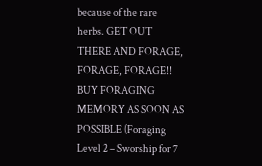because of the rare herbs. GET OUT THERE AND FORAGE, FORAGE, FORAGE!! BUY FORAGING MEMORY AS SOON AS POSSIBLE (Foraging Level 2 – Sworship for 7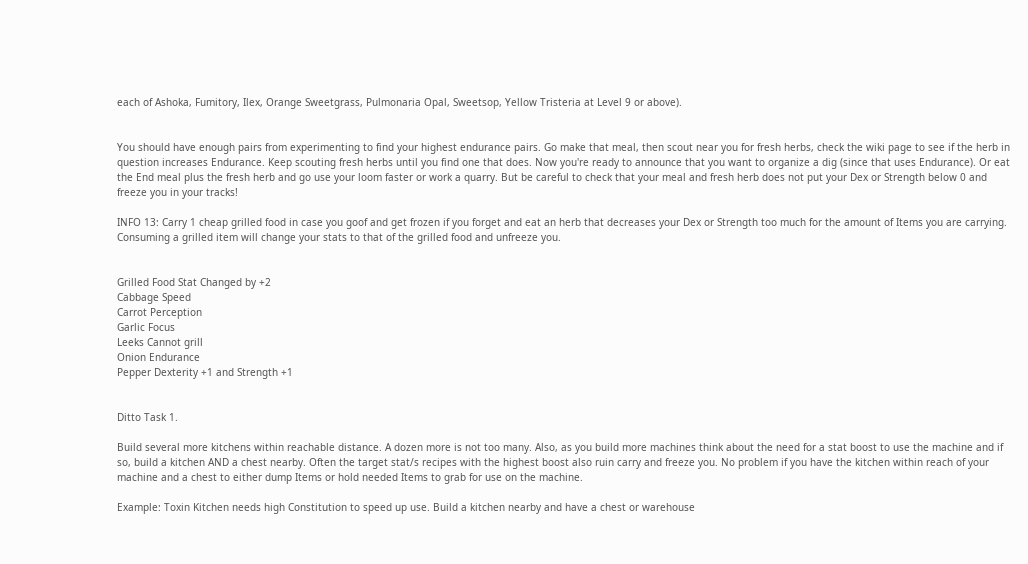each of Ashoka, Fumitory, Ilex, Orange Sweetgrass, Pulmonaria Opal, Sweetsop, Yellow Tristeria at Level 9 or above).


You should have enough pairs from experimenting to find your highest endurance pairs. Go make that meal, then scout near you for fresh herbs, check the wiki page to see if the herb in question increases Endurance. Keep scouting fresh herbs until you find one that does. Now you're ready to announce that you want to organize a dig (since that uses Endurance). Or eat the End meal plus the fresh herb and go use your loom faster or work a quarry. But be careful to check that your meal and fresh herb does not put your Dex or Strength below 0 and freeze you in your tracks!

INFO 13: Carry 1 cheap grilled food in case you goof and get frozen if you forget and eat an herb that decreases your Dex or Strength too much for the amount of Items you are carrying. Consuming a grilled item will change your stats to that of the grilled food and unfreeze you.


Grilled Food Stat Changed by +2
Cabbage Speed
Carrot Perception
Garlic Focus
Leeks Cannot grill
Onion Endurance
Pepper Dexterity +1 and Strength +1


Ditto Task 1.

Build several more kitchens within reachable distance. A dozen more is not too many. Also, as you build more machines think about the need for a stat boost to use the machine and if so, build a kitchen AND a chest nearby. Often the target stat/s recipes with the highest boost also ruin carry and freeze you. No problem if you have the kitchen within reach of your machine and a chest to either dump Items or hold needed Items to grab for use on the machine.

Example: Toxin Kitchen needs high Constitution to speed up use. Build a kitchen nearby and have a chest or warehouse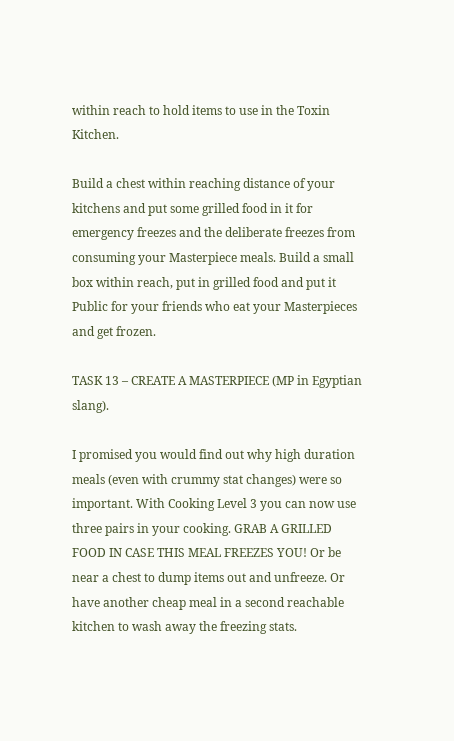within reach to hold items to use in the Toxin Kitchen.

Build a chest within reaching distance of your kitchens and put some grilled food in it for emergency freezes and the deliberate freezes from consuming your Masterpiece meals. Build a small box within reach, put in grilled food and put it Public for your friends who eat your Masterpieces and get frozen.

TASK 13 – CREATE A MASTERPIECE (MP in Egyptian slang).

I promised you would find out why high duration meals (even with crummy stat changes) were so important. With Cooking Level 3 you can now use three pairs in your cooking. GRAB A GRILLED FOOD IN CASE THIS MEAL FREEZES YOU! Or be near a chest to dump items out and unfreeze. Or have another cheap meal in a second reachable kitchen to wash away the freezing stats.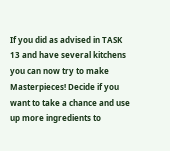If you did as advised in TASK 13 and have several kitchens you can now try to make Masterpieces! Decide if you want to take a chance and use up more ingredients to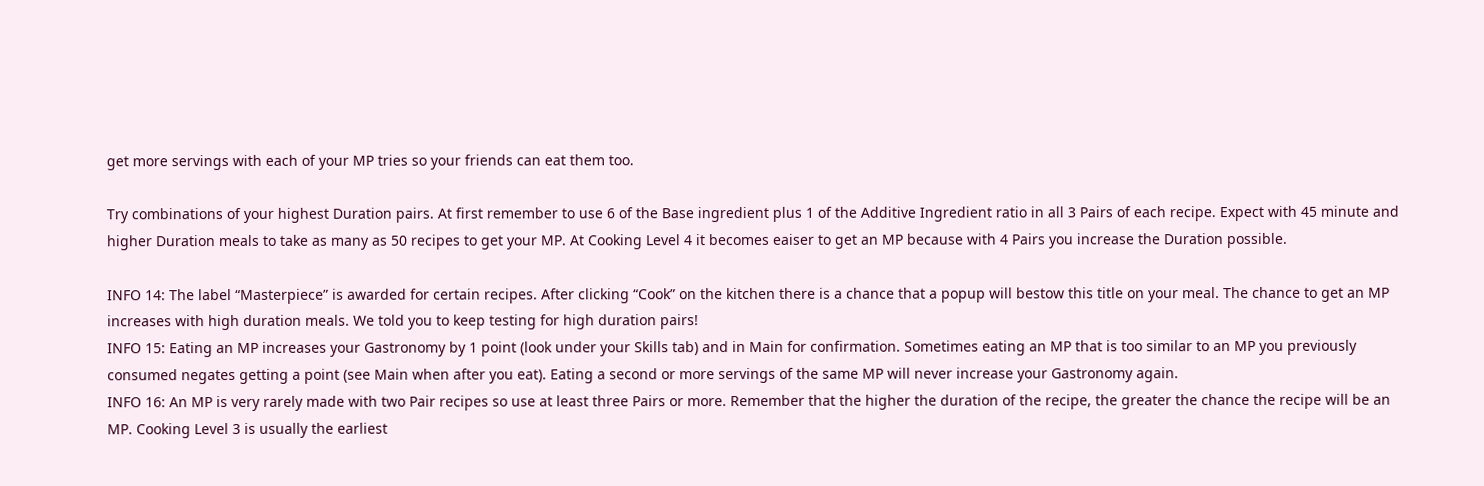get more servings with each of your MP tries so your friends can eat them too.

Try combinations of your highest Duration pairs. At first remember to use 6 of the Base ingredient plus 1 of the Additive Ingredient ratio in all 3 Pairs of each recipe. Expect with 45 minute and higher Duration meals to take as many as 50 recipes to get your MP. At Cooking Level 4 it becomes eaiser to get an MP because with 4 Pairs you increase the Duration possible.

INFO 14: The label “Masterpiece” is awarded for certain recipes. After clicking “Cook” on the kitchen there is a chance that a popup will bestow this title on your meal. The chance to get an MP increases with high duration meals. We told you to keep testing for high duration pairs!
INFO 15: Eating an MP increases your Gastronomy by 1 point (look under your Skills tab) and in Main for confirmation. Sometimes eating an MP that is too similar to an MP you previously consumed negates getting a point (see Main when after you eat). Eating a second or more servings of the same MP will never increase your Gastronomy again.
INFO 16: An MP is very rarely made with two Pair recipes so use at least three Pairs or more. Remember that the higher the duration of the recipe, the greater the chance the recipe will be an MP. Cooking Level 3 is usually the earliest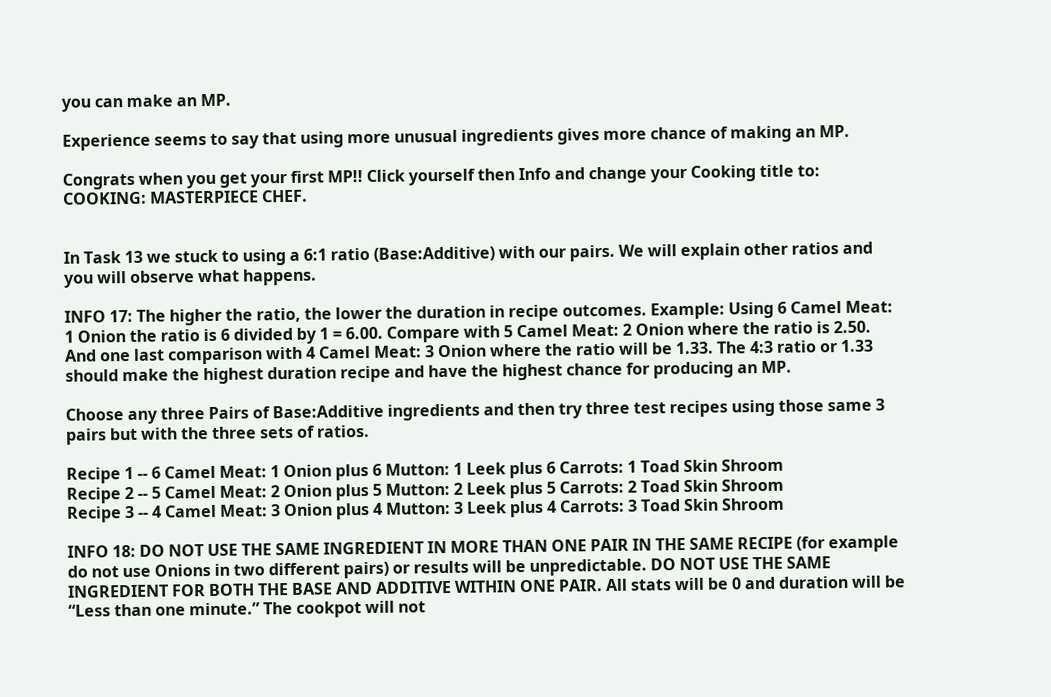you can make an MP.

Experience seems to say that using more unusual ingredients gives more chance of making an MP.

Congrats when you get your first MP!! Click yourself then Info and change your Cooking title to: COOKING: MASTERPIECE CHEF.


In Task 13 we stuck to using a 6:1 ratio (Base:Additive) with our pairs. We will explain other ratios and you will observe what happens.

INFO 17: The higher the ratio, the lower the duration in recipe outcomes. Example: Using 6 Camel Meat: 1 Onion the ratio is 6 divided by 1 = 6.00. Compare with 5 Camel Meat: 2 Onion where the ratio is 2.50. And one last comparison with 4 Camel Meat: 3 Onion where the ratio will be 1.33. The 4:3 ratio or 1.33 should make the highest duration recipe and have the highest chance for producing an MP.

Choose any three Pairs of Base:Additive ingredients and then try three test recipes using those same 3 pairs but with the three sets of ratios.

Recipe 1 -- 6 Camel Meat: 1 Onion plus 6 Mutton: 1 Leek plus 6 Carrots: 1 Toad Skin Shroom
Recipe 2 -- 5 Camel Meat: 2 Onion plus 5 Mutton: 2 Leek plus 5 Carrots: 2 Toad Skin Shroom
Recipe 3 -- 4 Camel Meat: 3 Onion plus 4 Mutton: 3 Leek plus 4 Carrots: 3 Toad Skin Shroom

INFO 18: DO NOT USE THE SAME INGREDIENT IN MORE THAN ONE PAIR IN THE SAME RECIPE (for example do not use Onions in two different pairs) or results will be unpredictable. DO NOT USE THE SAME INGREDIENT FOR BOTH THE BASE AND ADDITIVE WITHIN ONE PAIR. All stats will be 0 and duration will be “Less than one minute.” The cookpot will not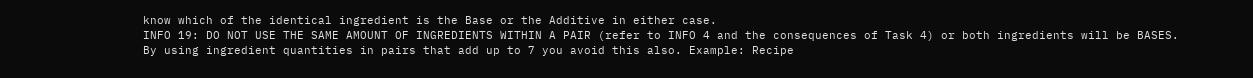know which of the identical ingredient is the Base or the Additive in either case.
INFO 19: DO NOT USE THE SAME AMOUNT OF INGREDIENTS WITHIN A PAIR (refer to INFO 4 and the consequences of Task 4) or both ingredients will be BASES. By using ingredient quantities in pairs that add up to 7 you avoid this also. Example: Recipe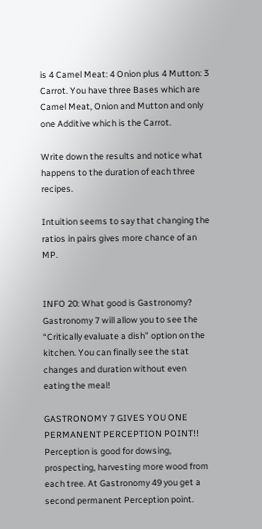is 4 Camel Meat: 4 Onion plus 4 Mutton: 3 Carrot. You have three Bases which are Camel Meat, Onion and Mutton and only one Additive which is the Carrot.

Write down the results and notice what happens to the duration of each three recipes.

Intuition seems to say that changing the ratios in pairs gives more chance of an MP.


INFO 20: What good is Gastronomy? Gastronomy 7 will allow you to see the “Critically evaluate a dish” option on the kitchen. You can finally see the stat changes and duration without even eating the meal!

GASTRONOMY 7 GIVES YOU ONE PERMANENT PERCEPTION POINT!! Perception is good for dowsing, prospecting, harvesting more wood from each tree. At Gastronomy 49 you get a second permanent Perception point.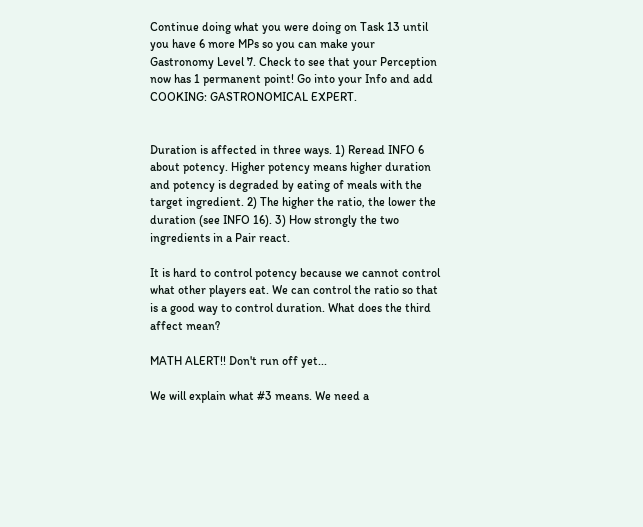Continue doing what you were doing on Task 13 until you have 6 more MPs so you can make your Gastronomy Level 7. Check to see that your Perception now has 1 permanent point! Go into your Info and add COOKING: GASTRONOMICAL EXPERT.


Duration is affected in three ways. 1) Reread INFO 6 about potency. Higher potency means higher duration and potency is degraded by eating of meals with the target ingredient. 2) The higher the ratio, the lower the duration (see INFO 16). 3) How strongly the two ingredients in a Pair react.

It is hard to control potency because we cannot control what other players eat. We can control the ratio so that is a good way to control duration. What does the third affect mean?

MATH ALERT!! Don't run off yet...

We will explain what #3 means. We need a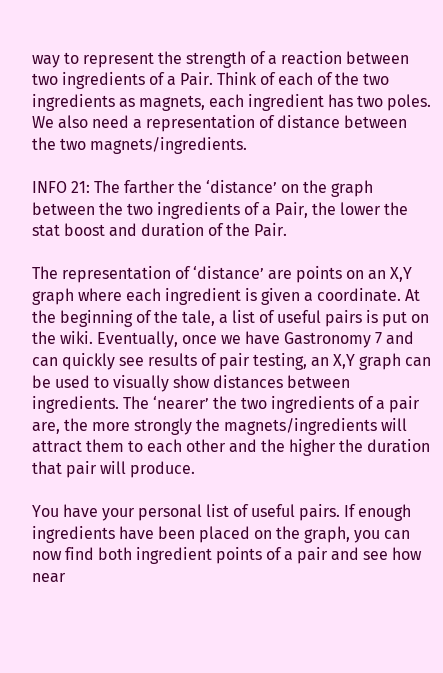way to represent the strength of a reaction between two ingredients of a Pair. Think of each of the two ingredients as magnets, each ingredient has two poles. We also need a representation of distance between the two magnets/ingredients.

INFO 21: The farther the ‘distance’ on the graph between the two ingredients of a Pair, the lower the stat boost and duration of the Pair.

The representation of ‘distance’ are points on an X,Y graph where each ingredient is given a coordinate. At the beginning of the tale, a list of useful pairs is put on the wiki. Eventually, once we have Gastronomy 7 and can quickly see results of pair testing, an X,Y graph can be used to visually show distances between ingredients. The ‘nearer’ the two ingredients of a pair are, the more strongly the magnets/ingredients will attract them to each other and the higher the duration that pair will produce.

You have your personal list of useful pairs. If enough ingredients have been placed on the graph, you can now find both ingredient points of a pair and see how near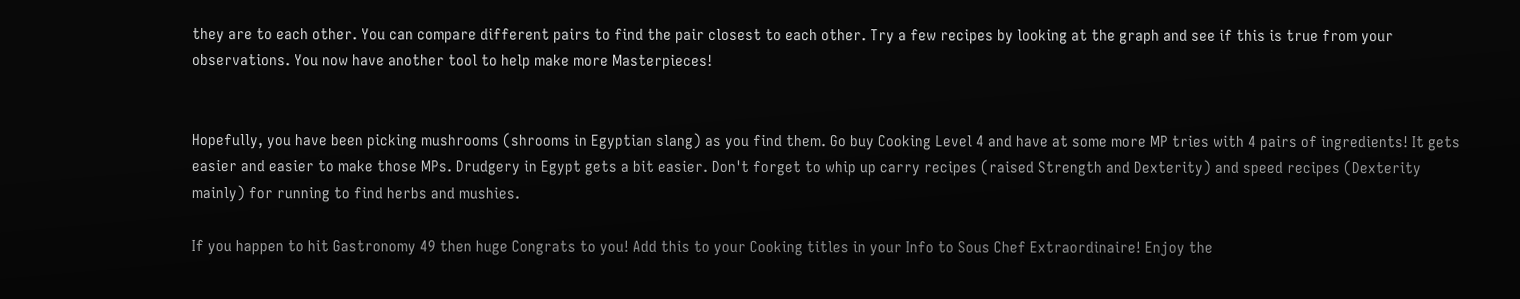they are to each other. You can compare different pairs to find the pair closest to each other. Try a few recipes by looking at the graph and see if this is true from your observations. You now have another tool to help make more Masterpieces!


Hopefully, you have been picking mushrooms (shrooms in Egyptian slang) as you find them. Go buy Cooking Level 4 and have at some more MP tries with 4 pairs of ingredients! It gets easier and easier to make those MPs. Drudgery in Egypt gets a bit easier. Don't forget to whip up carry recipes (raised Strength and Dexterity) and speed recipes (Dexterity mainly) for running to find herbs and mushies.

If you happen to hit Gastronomy 49 then huge Congrats to you! Add this to your Cooking titles in your Info to Sous Chef Extraordinaire! Enjoy the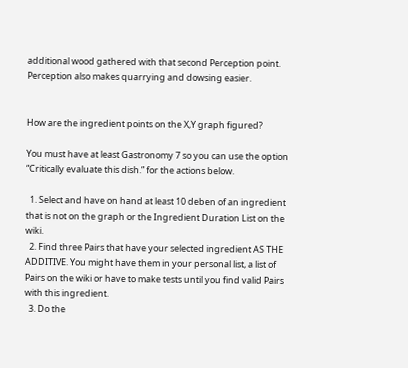additional wood gathered with that second Perception point. Perception also makes quarrying and dowsing easier.


How are the ingredient points on the X,Y graph figured?

You must have at least Gastronomy 7 so you can use the option “Critically evaluate this dish.” for the actions below.

  1. Select and have on hand at least 10 deben of an ingredient that is not on the graph or the Ingredient Duration List on the wiki.
  2. Find three Pairs that have your selected ingredient AS THE ADDITIVE. You might have them in your personal list, a list of Pairs on the wiki or have to make tests until you find valid Pairs with this ingredient.
  3. Do the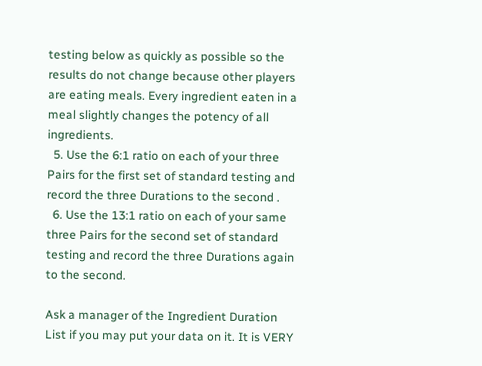testing below as quickly as possible so the results do not change because other players are eating meals. Every ingredient eaten in a meal slightly changes the potency of all ingredients.
  5. Use the 6:1 ratio on each of your three Pairs for the first set of standard testing and record the three Durations to the second .
  6. Use the 13:1 ratio on each of your same three Pairs for the second set of standard testing and record the three Durations again to the second.

Ask a manager of the Ingredient Duration List if you may put your data on it. It is VERY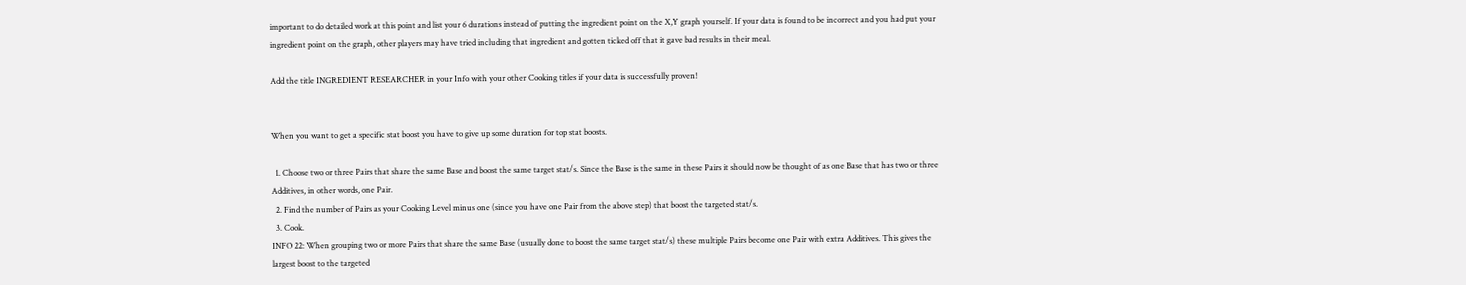important to do detailed work at this point and list your 6 durations instead of putting the ingredient point on the X,Y graph yourself. If your data is found to be incorrect and you had put your ingredient point on the graph, other players may have tried including that ingredient and gotten ticked off that it gave bad results in their meal.

Add the title INGREDIENT RESEARCHER in your Info with your other Cooking titles if your data is successfully proven!


When you want to get a specific stat boost you have to give up some duration for top stat boosts.

  1. Choose two or three Pairs that share the same Base and boost the same target stat/s. Since the Base is the same in these Pairs it should now be thought of as one Base that has two or three Additives, in other words, one Pair.
  2. Find the number of Pairs as your Cooking Level minus one (since you have one Pair from the above step) that boost the targeted stat/s.
  3. Cook.
INFO 22: When grouping two or more Pairs that share the same Base (usually done to boost the same target stat/s) these multiple Pairs become one Pair with extra Additives. This gives the largest boost to the targeted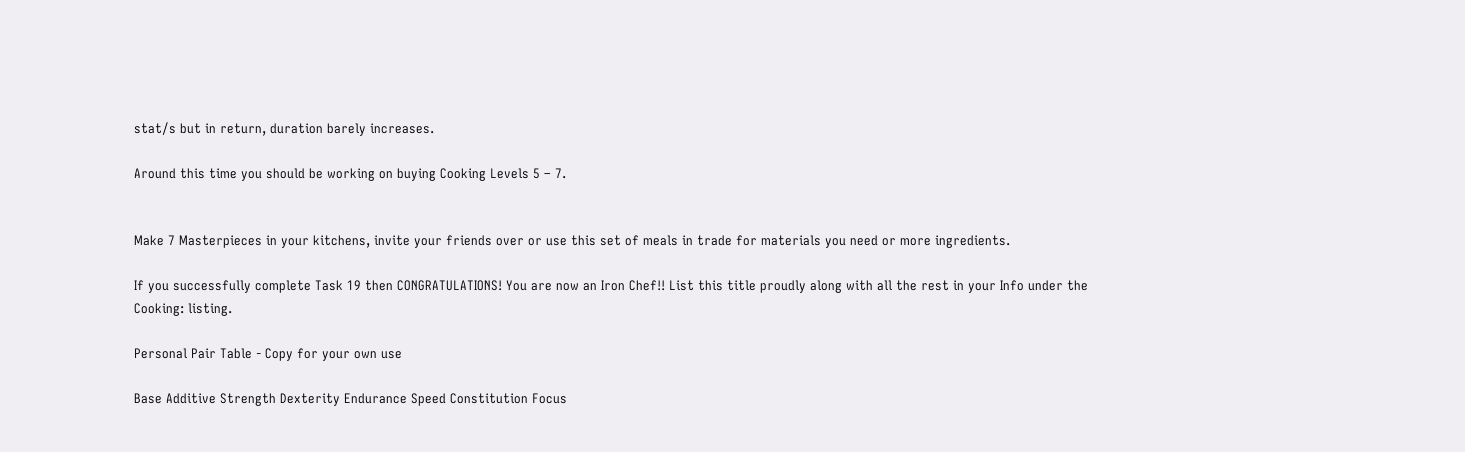stat/s but in return, duration barely increases.

Around this time you should be working on buying Cooking Levels 5 – 7.


Make 7 Masterpieces in your kitchens, invite your friends over or use this set of meals in trade for materials you need or more ingredients.

If you successfully complete Task 19 then CONGRATULATIONS! You are now an Iron Chef!! List this title proudly along with all the rest in your Info under the Cooking: listing.

Personal Pair Table - Copy for your own use

Base Additive Strength Dexterity Endurance Speed Constitution Focus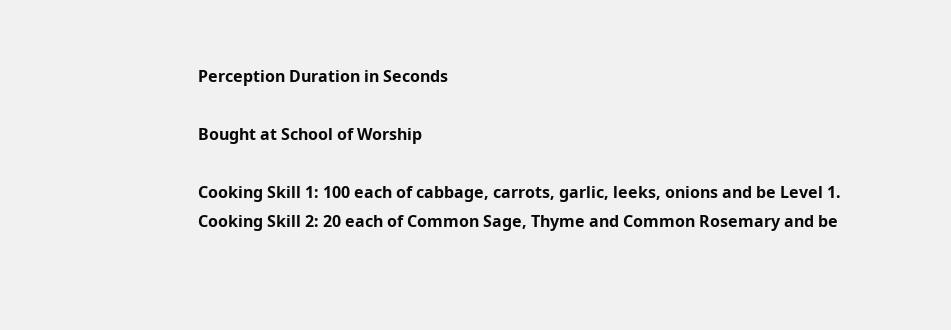Perception Duration in Seconds

Bought at School of Worship

Cooking Skill 1: 100 each of cabbage, carrots, garlic, leeks, onions and be Level 1.
Cooking Skill 2: 20 each of Common Sage, Thyme and Common Rosemary and be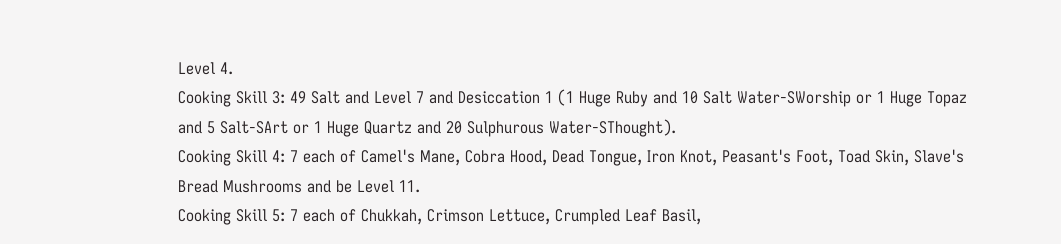Level 4.
Cooking Skill 3: 49 Salt and Level 7 and Desiccation 1 (1 Huge Ruby and 10 Salt Water-SWorship or 1 Huge Topaz and 5 Salt-SArt or 1 Huge Quartz and 20 Sulphurous Water-SThought).
Cooking Skill 4: 7 each of Camel's Mane, Cobra Hood, Dead Tongue, Iron Knot, Peasant's Foot, Toad Skin, Slave's Bread Mushrooms and be Level 11.
Cooking Skill 5: 7 each of Chukkah, Crimson Lettuce, Crumpled Leaf Basil,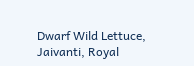Dwarf Wild Lettuce, Jaivanti, Royal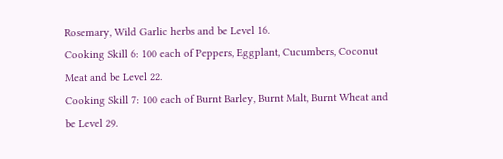Rosemary, Wild Garlic herbs and be Level 16.
Cooking Skill 6: 100 each of Peppers, Eggplant, Cucumbers, Coconut Meat and be Level 22.
Cooking Skill 7: 100 each of Burnt Barley, Burnt Malt, Burnt Wheat and be Level 29.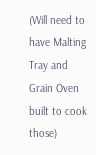(Will need to have Malting Tray and Grain Oven built to cook those)